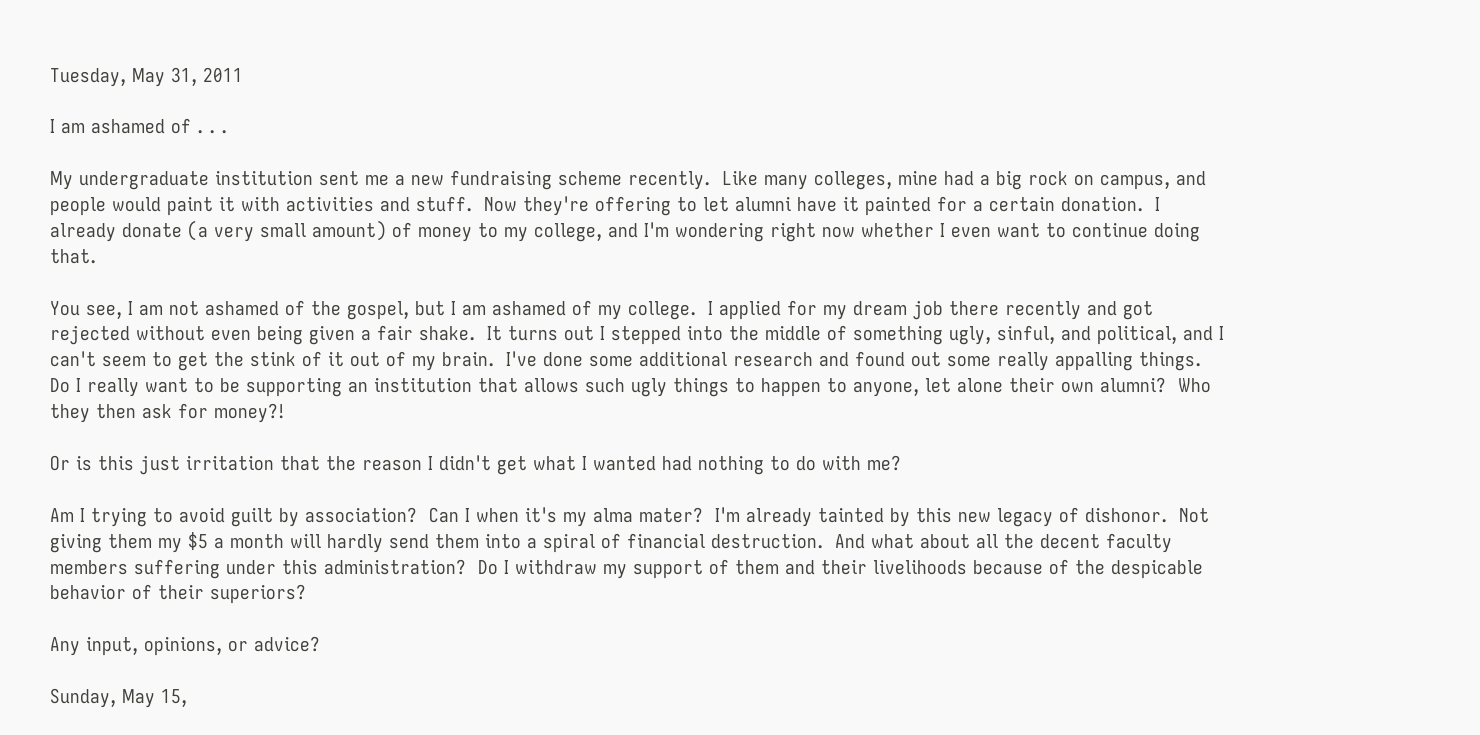Tuesday, May 31, 2011

I am ashamed of . . .

My undergraduate institution sent me a new fundraising scheme recently.  Like many colleges, mine had a big rock on campus, and people would paint it with activities and stuff.  Now they're offering to let alumni have it painted for a certain donation.  I already donate (a very small amount) of money to my college, and I'm wondering right now whether I even want to continue doing that.

You see, I am not ashamed of the gospel, but I am ashamed of my college.  I applied for my dream job there recently and got rejected without even being given a fair shake.  It turns out I stepped into the middle of something ugly, sinful, and political, and I can't seem to get the stink of it out of my brain.  I've done some additional research and found out some really appalling things.  Do I really want to be supporting an institution that allows such ugly things to happen to anyone, let alone their own alumni?  Who they then ask for money?!

Or is this just irritation that the reason I didn't get what I wanted had nothing to do with me?

Am I trying to avoid guilt by association?  Can I when it's my alma mater?  I'm already tainted by this new legacy of dishonor.  Not giving them my $5 a month will hardly send them into a spiral of financial destruction.  And what about all the decent faculty members suffering under this administration?  Do I withdraw my support of them and their livelihoods because of the despicable behavior of their superiors?

Any input, opinions, or advice?

Sunday, May 15,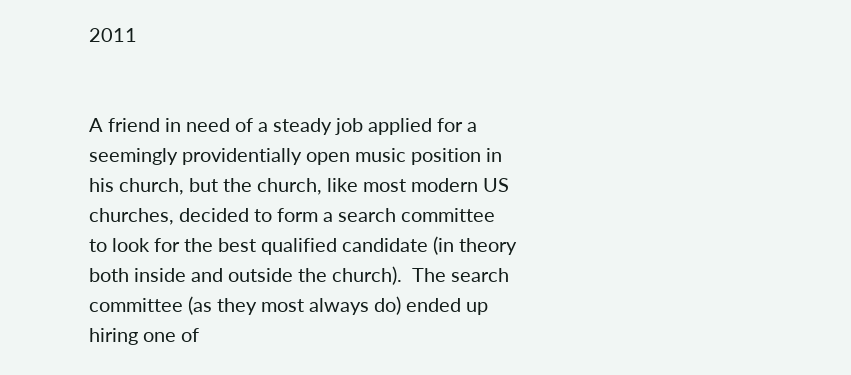2011


A friend in need of a steady job applied for a seemingly providentially open music position in his church, but the church, like most modern US churches, decided to form a search committee to look for the best qualified candidate (in theory both inside and outside the church).  The search committee (as they most always do) ended up hiring one of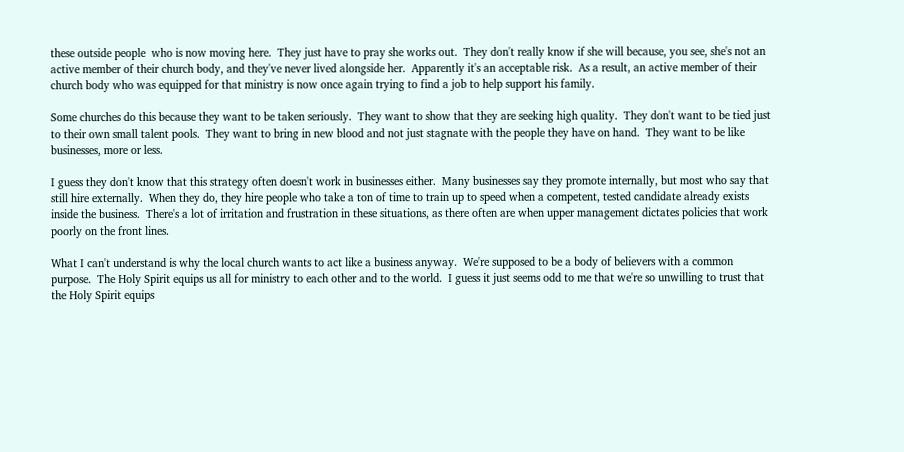these outside people  who is now moving here.  They just have to pray she works out.  They don't really know if she will because, you see, she's not an active member of their church body, and they've never lived alongside her.  Apparently it's an acceptable risk.  As a result, an active member of their church body who was equipped for that ministry is now once again trying to find a job to help support his family.

Some churches do this because they want to be taken seriously.  They want to show that they are seeking high quality.  They don't want to be tied just to their own small talent pools.  They want to bring in new blood and not just stagnate with the people they have on hand.  They want to be like businesses, more or less.

I guess they don't know that this strategy often doesn't work in businesses either.  Many businesses say they promote internally, but most who say that still hire externally.  When they do, they hire people who take a ton of time to train up to speed when a competent, tested candidate already exists inside the business.  There's a lot of irritation and frustration in these situations, as there often are when upper management dictates policies that work poorly on the front lines.

What I can't understand is why the local church wants to act like a business anyway.  We're supposed to be a body of believers with a common purpose.  The Holy Spirit equips us all for ministry to each other and to the world.  I guess it just seems odd to me that we're so unwilling to trust that the Holy Spirit equips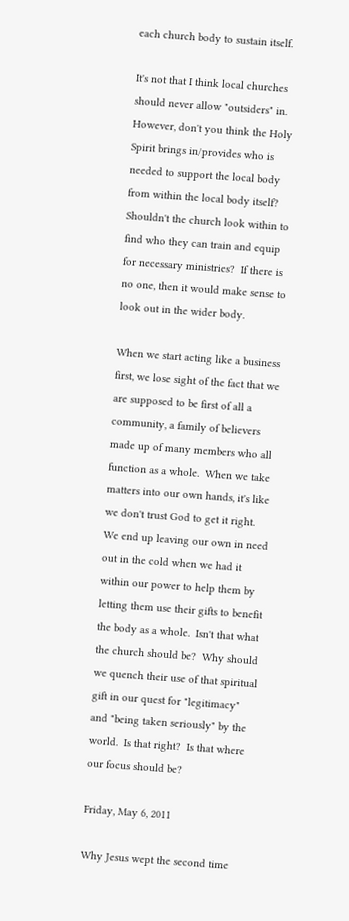each church body to sustain itself.

It's not that I think local churches should never allow "outsiders" in.  However, don't you think the Holy Spirit brings in/provides who is needed to support the local body from within the local body itself?  Shouldn't the church look within to find who they can train and equip for necessary ministries?  If there is no one, then it would make sense to look out in the wider body.

When we start acting like a business first, we lose sight of the fact that we are supposed to be first of all a community, a family of believers made up of many members who all function as a whole.  When we take matters into our own hands, it's like we don't trust God to get it right.  We end up leaving our own in need out in the cold when we had it within our power to help them by letting them use their gifts to benefit the body as a whole.  Isn't that what the church should be?  Why should we quench their use of that spiritual gift in our quest for "legitimacy" and "being taken seriously" by the world.  Is that right?  Is that where our focus should be?

Friday, May 6, 2011

Why Jesus wept the second time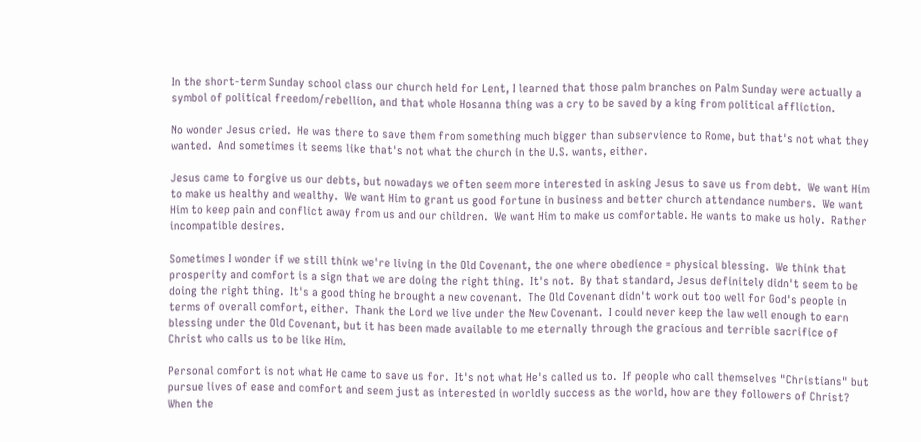In the short-term Sunday school class our church held for Lent, I learned that those palm branches on Palm Sunday were actually a symbol of political freedom/rebellion, and that whole Hosanna thing was a cry to be saved by a king from political affliction.

No wonder Jesus cried.  He was there to save them from something much bigger than subservience to Rome, but that's not what they wanted.  And sometimes it seems like that's not what the church in the U.S. wants, either.

Jesus came to forgive us our debts, but nowadays we often seem more interested in asking Jesus to save us from debt.  We want Him to make us healthy and wealthy.  We want Him to grant us good fortune in business and better church attendance numbers.  We want Him to keep pain and conflict away from us and our children.  We want Him to make us comfortable. He wants to make us holy.  Rather incompatible desires.

Sometimes I wonder if we still think we're living in the Old Covenant, the one where obedience = physical blessing.  We think that prosperity and comfort is a sign that we are doing the right thing.  It's not.  By that standard, Jesus definitely didn't seem to be doing the right thing.  It's a good thing he brought a new covenant.  The Old Covenant didn't work out too well for God's people in terms of overall comfort, either.  Thank the Lord we live under the New Covenant.  I could never keep the law well enough to earn blessing under the Old Covenant, but it has been made available to me eternally through the gracious and terrible sacrifice of Christ who calls us to be like Him.

Personal comfort is not what He came to save us for.  It's not what He's called us to.  If people who call themselves "Christians" but pursue lives of ease and comfort and seem just as interested in worldly success as the world, how are they followers of Christ?  When the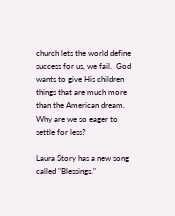church lets the world define success for us, we fail.  God wants to give His children things that are much more than the American dream.  Why are we so eager to settle for less?

Laura Story has a new song called "Blessings."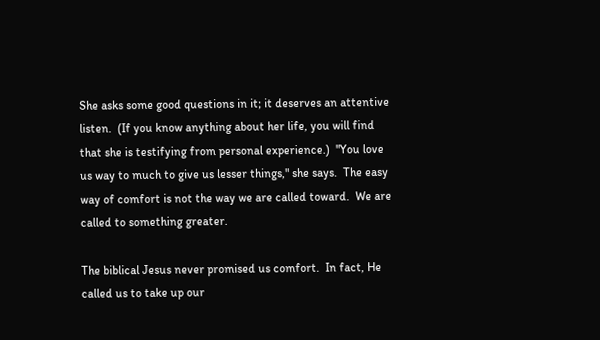She asks some good questions in it; it deserves an attentive listen.  (If you know anything about her life, you will find that she is testifying from personal experience.)  "You love us way to much to give us lesser things," she says.  The easy way of comfort is not the way we are called toward.  We are called to something greater.

The biblical Jesus never promised us comfort.  In fact, He called us to take up our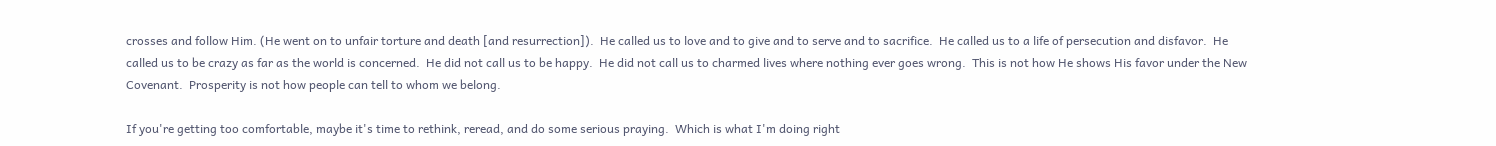crosses and follow Him. (He went on to unfair torture and death [and resurrection]).  He called us to love and to give and to serve and to sacrifice.  He called us to a life of persecution and disfavor.  He called us to be crazy as far as the world is concerned.  He did not call us to be happy.  He did not call us to charmed lives where nothing ever goes wrong.  This is not how He shows His favor under the New Covenant.  Prosperity is not how people can tell to whom we belong.

If you're getting too comfortable, maybe it's time to rethink, reread, and do some serious praying.  Which is what I'm doing right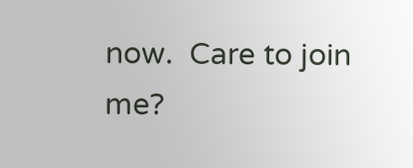now.  Care to join me?